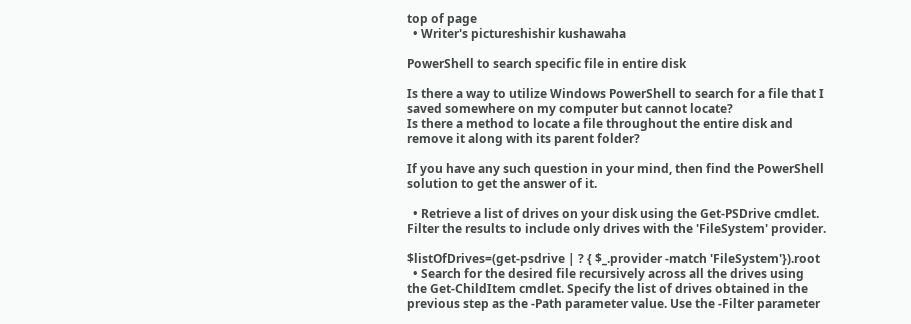top of page
  • Writer's pictureshishir kushawaha

PowerShell to search specific file in entire disk

Is there a way to utilize Windows PowerShell to search for a file that I saved somewhere on my computer but cannot locate?
Is there a method to locate a file throughout the entire disk and remove it along with its parent folder?

If you have any such question in your mind, then find the PowerShell solution to get the answer of it.

  • Retrieve a list of drives on your disk using the Get-PSDrive cmdlet. Filter the results to include only drives with the 'FileSystem' provider.

$listOfDrives=(get-psdrive | ? { $_.provider -match 'FileSystem'}).root
  • Search for the desired file recursively across all the drives using the Get-ChildItem cmdlet. Specify the list of drives obtained in the previous step as the -Path parameter value. Use the -Filter parameter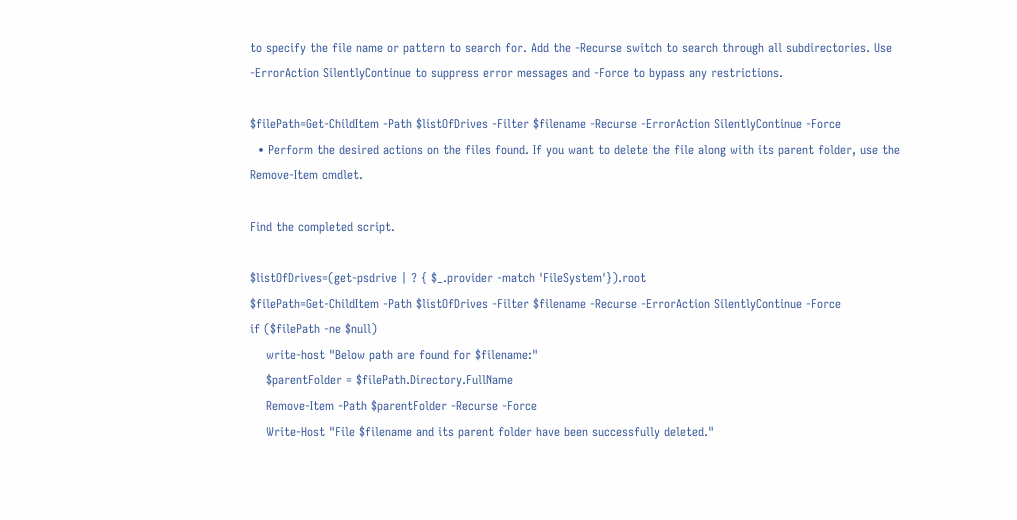to specify the file name or pattern to search for. Add the -Recurse switch to search through all subdirectories. Use -ErrorAction SilentlyContinue to suppress error messages and -Force to bypass any restrictions.

$filePath=Get-ChildItem -Path $listOfDrives -Filter $filename -Recurse -ErrorAction SilentlyContinue -Force
  • Perform the desired actions on the files found. If you want to delete the file along with its parent folder, use the Remove-Item cmdlet.

Find the completed script.

$listOfDrives=(get-psdrive | ? { $_.provider -match 'FileSystem'}).root
$filePath=Get-ChildItem -Path $listOfDrives -Filter $filename -Recurse -ErrorAction SilentlyContinue -Force
if ($filePath -ne $null)
    write-host "Below path are found for $filename:"
    $parentFolder = $filePath.Directory.FullName
    Remove-Item -Path $parentFolder -Recurse -Force
    Write-Host "File $filename and its parent folder have been successfully deleted."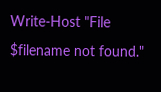Write-Host "File $filename not found."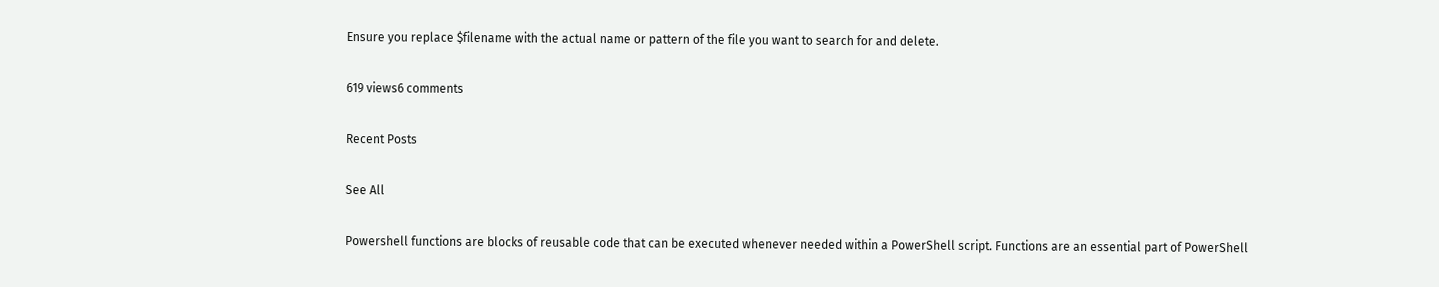Ensure you replace $filename with the actual name or pattern of the file you want to search for and delete.

619 views6 comments

Recent Posts

See All

Powershell functions are blocks of reusable code that can be executed whenever needed within a PowerShell script. Functions are an essential part of PowerShell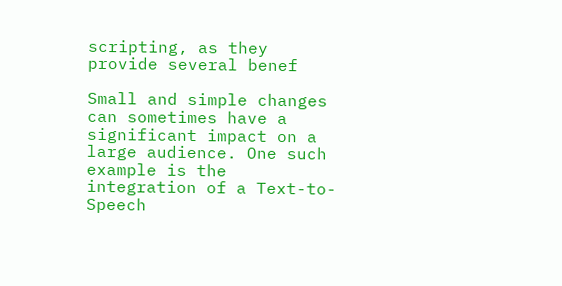scripting, as they provide several benef

Small and simple changes can sometimes have a significant impact on a large audience. One such example is the integration of a Text-to-Speech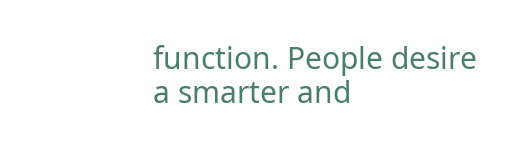function. People desire a smarter and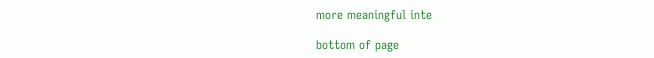more meaningful inte

bottom of page